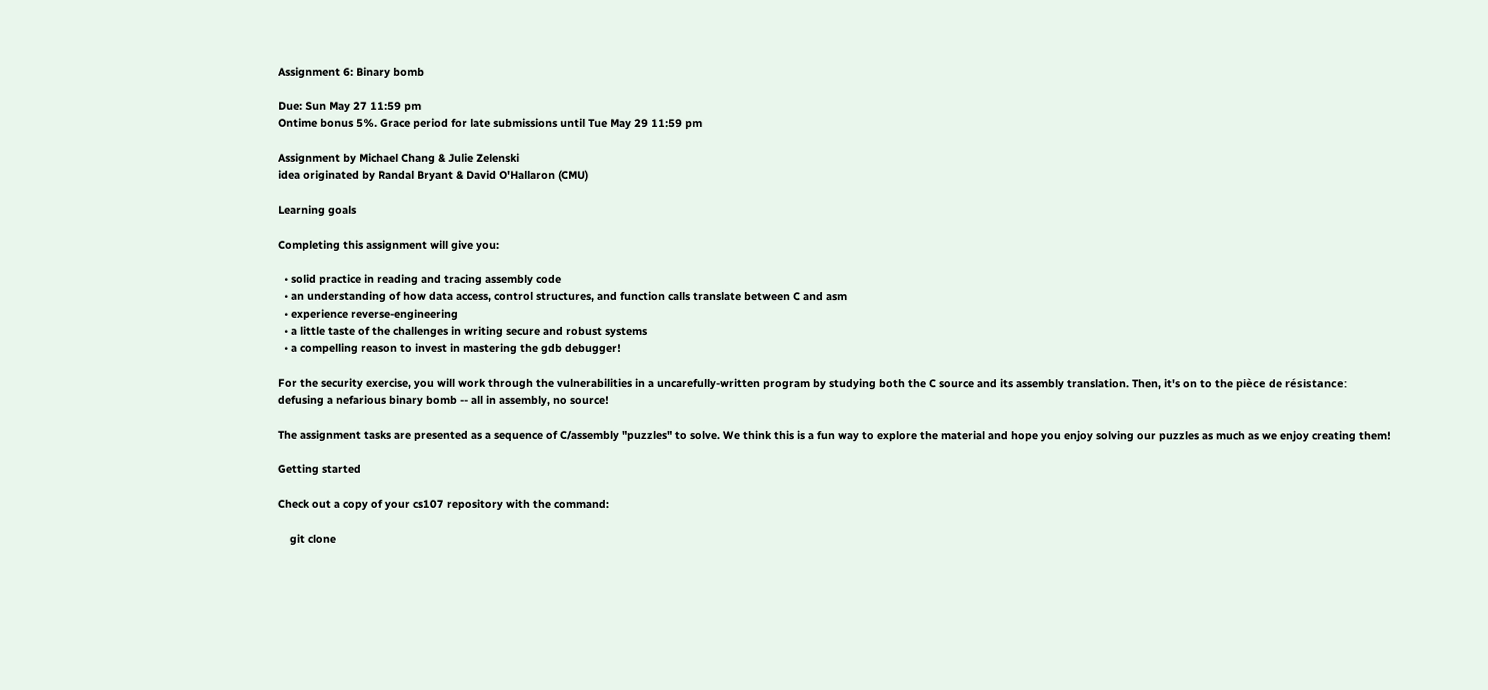Assignment 6: Binary bomb

Due: Sun May 27 11:59 pm
Ontime bonus 5%. Grace period for late submissions until Tue May 29 11:59 pm

Assignment by Michael Chang & Julie Zelenski
idea originated by Randal Bryant & David O'Hallaron (CMU)

Learning goals

Completing this assignment will give you:

  • solid practice in reading and tracing assembly code
  • an understanding of how data access, control structures, and function calls translate between C and asm
  • experience reverse-engineering
  • a little taste of the challenges in writing secure and robust systems
  • a compelling reason to invest in mastering the gdb debugger!

For the security exercise, you will work through the vulnerabilities in a uncarefully-written program by studying both the C source and its assembly translation. Then, it's on to the pièce de résistance: defusing a nefarious binary bomb -- all in assembly, no source!

The assignment tasks are presented as a sequence of C/assembly "puzzles" to solve. We think this is a fun way to explore the material and hope you enjoy solving our puzzles as much as we enjoy creating them!

Getting started

Check out a copy of your cs107 repository with the command:

    git clone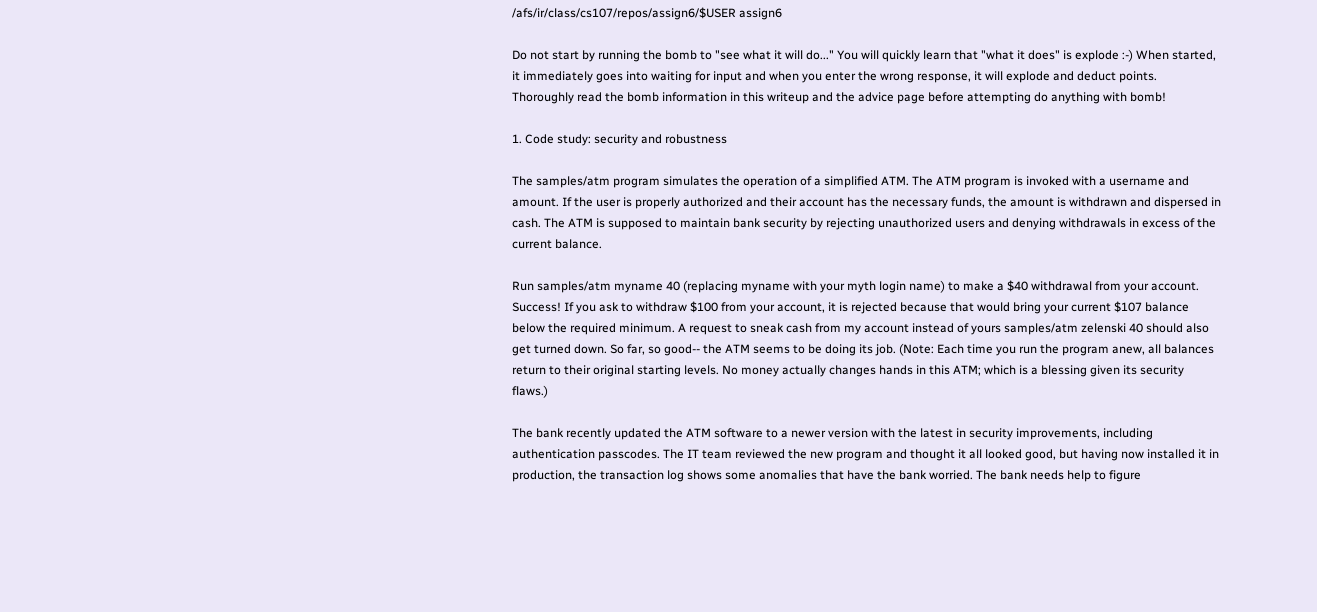/afs/ir/class/cs107/repos/assign6/$USER assign6

Do not start by running the bomb to "see what it will do..." You will quickly learn that "what it does" is explode :-) When started, it immediately goes into waiting for input and when you enter the wrong response, it will explode and deduct points. Thoroughly read the bomb information in this writeup and the advice page before attempting do anything with bomb!

1. Code study: security and robustness

The samples/atm program simulates the operation of a simplified ATM. The ATM program is invoked with a username and amount. If the user is properly authorized and their account has the necessary funds, the amount is withdrawn and dispersed in cash. The ATM is supposed to maintain bank security by rejecting unauthorized users and denying withdrawals in excess of the current balance.

Run samples/atm myname 40 (replacing myname with your myth login name) to make a $40 withdrawal from your account. Success! If you ask to withdraw $100 from your account, it is rejected because that would bring your current $107 balance below the required minimum. A request to sneak cash from my account instead of yours samples/atm zelenski 40 should also get turned down. So far, so good-- the ATM seems to be doing its job. (Note: Each time you run the program anew, all balances return to their original starting levels. No money actually changes hands in this ATM; which is a blessing given its security flaws.)

The bank recently updated the ATM software to a newer version with the latest in security improvements, including authentication passcodes. The IT team reviewed the new program and thought it all looked good, but having now installed it in production, the transaction log shows some anomalies that have the bank worried. The bank needs help to figure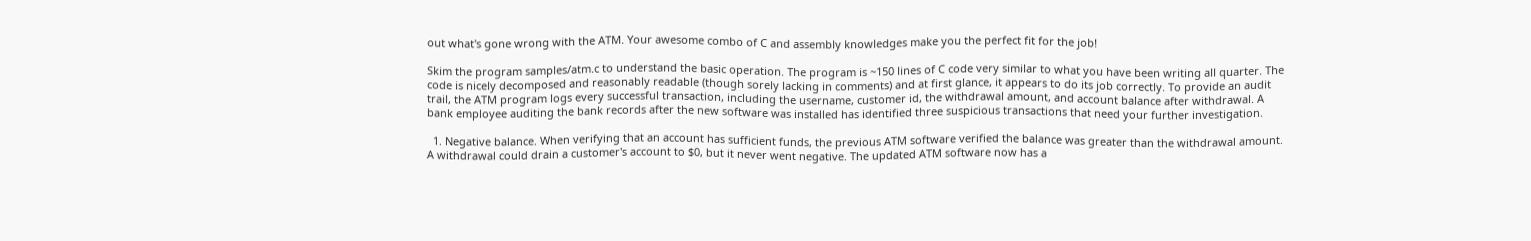out what's gone wrong with the ATM. Your awesome combo of C and assembly knowledges make you the perfect fit for the job!

Skim the program samples/atm.c to understand the basic operation. The program is ~150 lines of C code very similar to what you have been writing all quarter. The code is nicely decomposed and reasonably readable (though sorely lacking in comments) and at first glance, it appears to do its job correctly. To provide an audit trail, the ATM program logs every successful transaction, including the username, customer id, the withdrawal amount, and account balance after withdrawal. A bank employee auditing the bank records after the new software was installed has identified three suspicious transactions that need your further investigation.

  1. Negative balance. When verifying that an account has sufficient funds, the previous ATM software verified the balance was greater than the withdrawal amount. A withdrawal could drain a customer's account to $0, but it never went negative. The updated ATM software now has a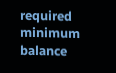required minimum balance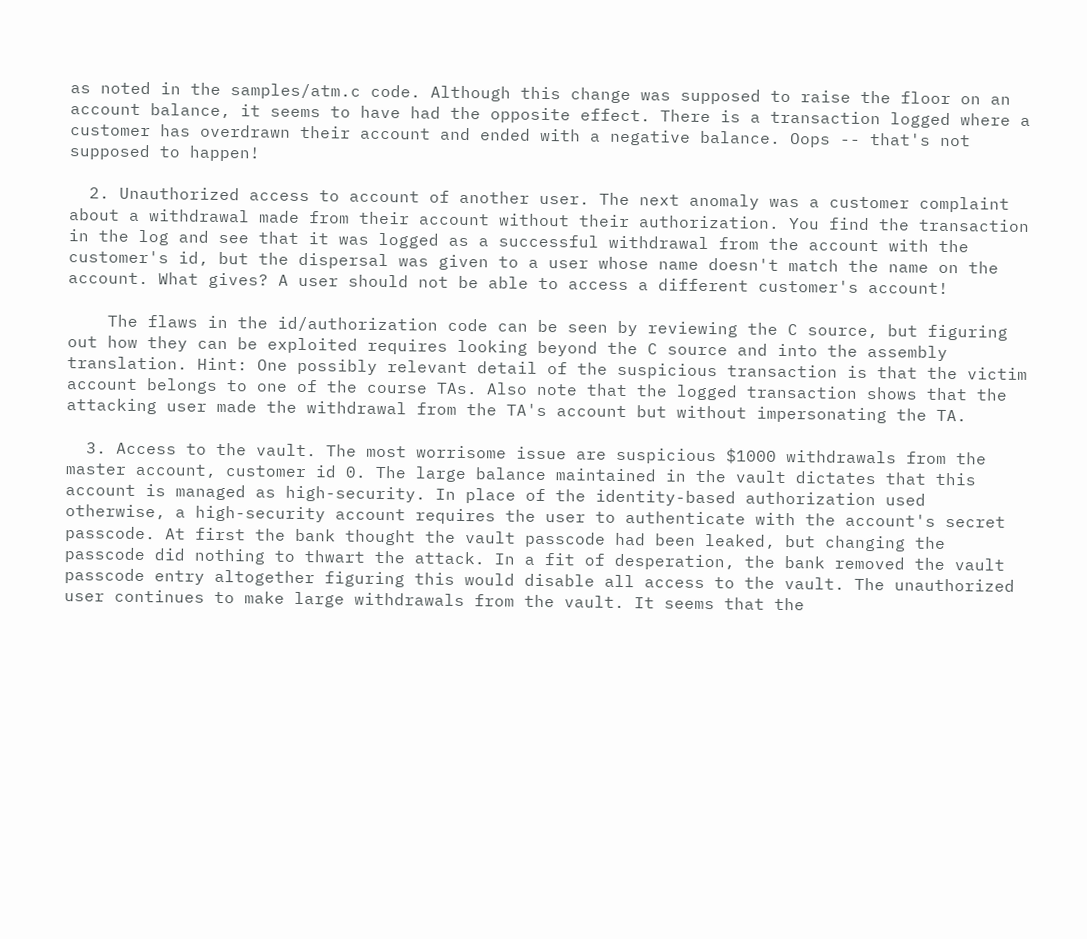as noted in the samples/atm.c code. Although this change was supposed to raise the floor on an account balance, it seems to have had the opposite effect. There is a transaction logged where a customer has overdrawn their account and ended with a negative balance. Oops -- that's not supposed to happen!

  2. Unauthorized access to account of another user. The next anomaly was a customer complaint about a withdrawal made from their account without their authorization. You find the transaction in the log and see that it was logged as a successful withdrawal from the account with the customer's id, but the dispersal was given to a user whose name doesn't match the name on the account. What gives? A user should not be able to access a different customer's account!

    The flaws in the id/authorization code can be seen by reviewing the C source, but figuring out how they can be exploited requires looking beyond the C source and into the assembly translation. Hint: One possibly relevant detail of the suspicious transaction is that the victim account belongs to one of the course TAs. Also note that the logged transaction shows that the attacking user made the withdrawal from the TA's account but without impersonating the TA.

  3. Access to the vault. The most worrisome issue are suspicious $1000 withdrawals from the master account, customer id 0. The large balance maintained in the vault dictates that this account is managed as high-security. In place of the identity-based authorization used otherwise, a high-security account requires the user to authenticate with the account's secret passcode. At first the bank thought the vault passcode had been leaked, but changing the passcode did nothing to thwart the attack. In a fit of desperation, the bank removed the vault passcode entry altogether figuring this would disable all access to the vault. The unauthorized user continues to make large withdrawals from the vault. It seems that the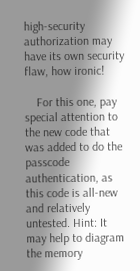high-security authorization may have its own security flaw, how ironic!

    For this one, pay special attention to the new code that was added to do the passcode authentication, as this code is all-new and relatively untested. Hint: It may help to diagram the memory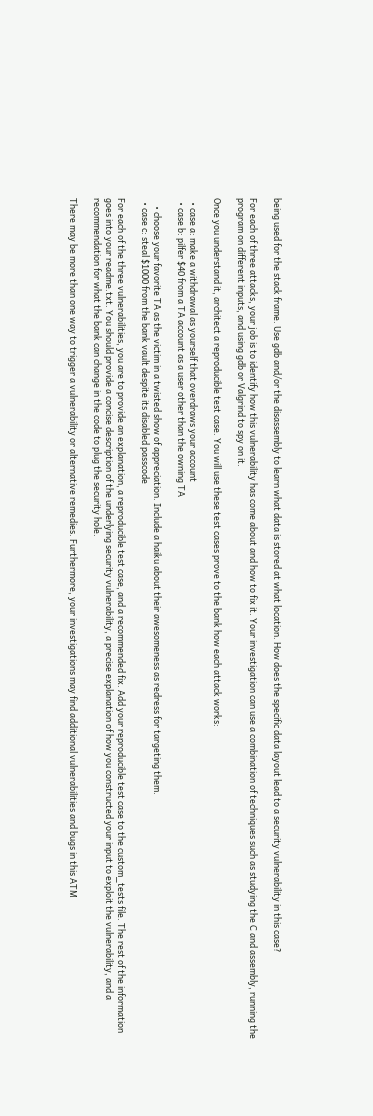being used for the stack frame. Use gdb and/or the disassembly to learn what data is stored at what location. How does the specific data layout lead to a security vulnerability in this case?

For each of three attacks, your job is to identify how this vulnerability has come about and how to fix it. Your investigation can use a combination of techniques such as studying the C and assembly, running the program on different inputs, and using gdb or Valgrind to spy on it.

Once you understand it, architect a reproducible test case. You will use these test cases prove to the bank how each attack works:

  • case a: make a withdrawal as yourself that overdraws your account
  • case b: pilfer $40 from a TA account as a user other than the owning TA

    • choose your favorite TA as the victim in a twisted show of appreciation. Include a haiku about their awesomeness as redress for targeting them.
  • case c: steal $1000 from the bank vault despite its disabled passcode

For each of the three vulnerabilities, you are to provide an explanation, a reproducible test case, and a recommended fix. Add your reproducible test case to the custom_tests file. The rest of the information goes into your readme.txt. You should provide a concise description of the underlying security vulnerability, a precise explanation of how you constructed your input to exploit the vulnerability, and a recommendation for what the bank can change in the code to plug the security hole.

There may be more than one way to trigger a vulnerability or alternative remedies. Furthermore, your investigations may find additional vulnerabilities and bugs in this ATM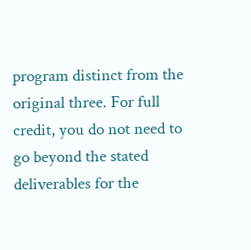program distinct from the original three. For full credit, you do not need to go beyond the stated deliverables for the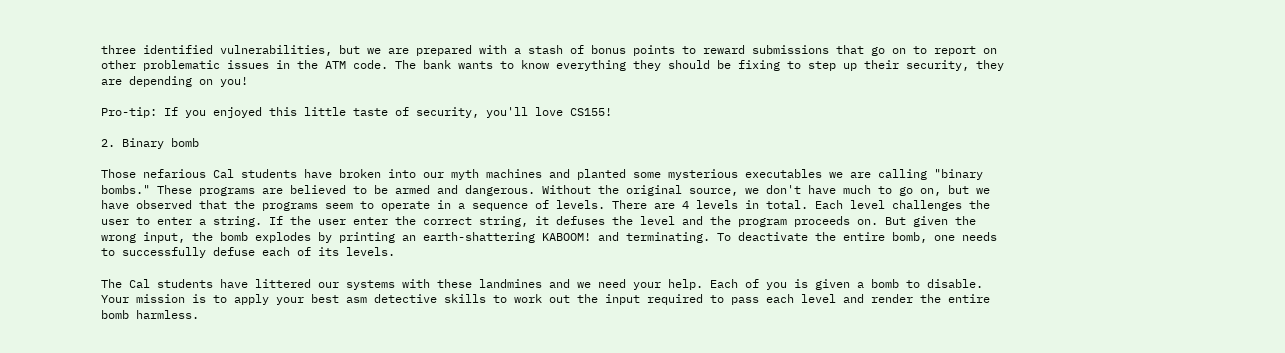three identified vulnerabilities, but we are prepared with a stash of bonus points to reward submissions that go on to report on other problematic issues in the ATM code. The bank wants to know everything they should be fixing to step up their security, they are depending on you!

Pro-tip: If you enjoyed this little taste of security, you'll love CS155!

2. Binary bomb

Those nefarious Cal students have broken into our myth machines and planted some mysterious executables we are calling "binary bombs." These programs are believed to be armed and dangerous. Without the original source, we don't have much to go on, but we have observed that the programs seem to operate in a sequence of levels. There are 4 levels in total. Each level challenges the user to enter a string. If the user enter the correct string, it defuses the level and the program proceeds on. But given the wrong input, the bomb explodes by printing an earth-shattering KABOOM! and terminating. To deactivate the entire bomb, one needs to successfully defuse each of its levels.

The Cal students have littered our systems with these landmines and we need your help. Each of you is given a bomb to disable. Your mission is to apply your best asm detective skills to work out the input required to pass each level and render the entire bomb harmless.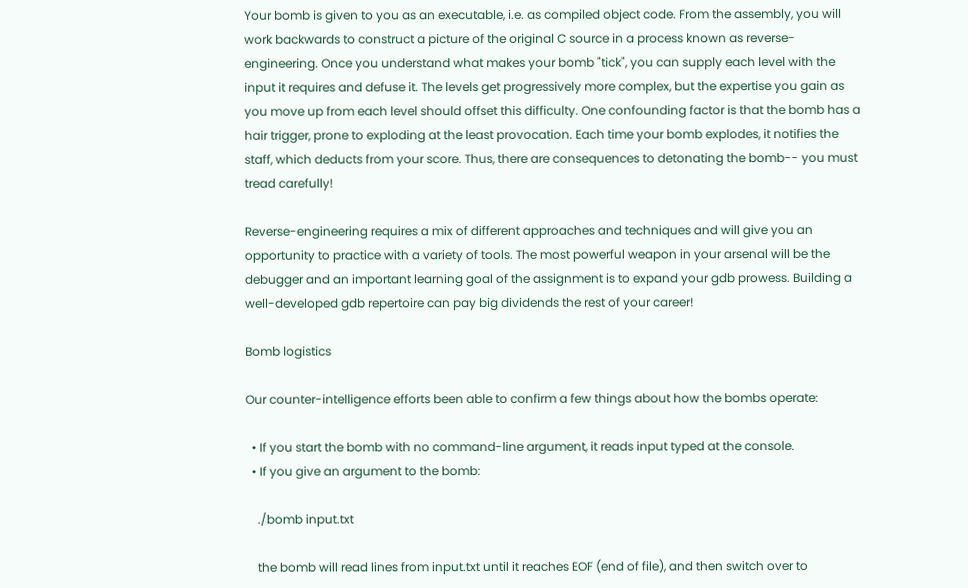Your bomb is given to you as an executable, i.e. as compiled object code. From the assembly, you will work backwards to construct a picture of the original C source in a process known as reverse-engineering. Once you understand what makes your bomb "tick", you can supply each level with the input it requires and defuse it. The levels get progressively more complex, but the expertise you gain as you move up from each level should offset this difficulty. One confounding factor is that the bomb has a hair trigger, prone to exploding at the least provocation. Each time your bomb explodes, it notifies the staff, which deducts from your score. Thus, there are consequences to detonating the bomb-- you must tread carefully!

Reverse-engineering requires a mix of different approaches and techniques and will give you an opportunity to practice with a variety of tools. The most powerful weapon in your arsenal will be the debugger and an important learning goal of the assignment is to expand your gdb prowess. Building a well-developed gdb repertoire can pay big dividends the rest of your career!

Bomb logistics

Our counter-intelligence efforts been able to confirm a few things about how the bombs operate:

  • If you start the bomb with no command-line argument, it reads input typed at the console.
  • If you give an argument to the bomb:

    ./bomb input.txt

    the bomb will read lines from input.txt until it reaches EOF (end of file), and then switch over to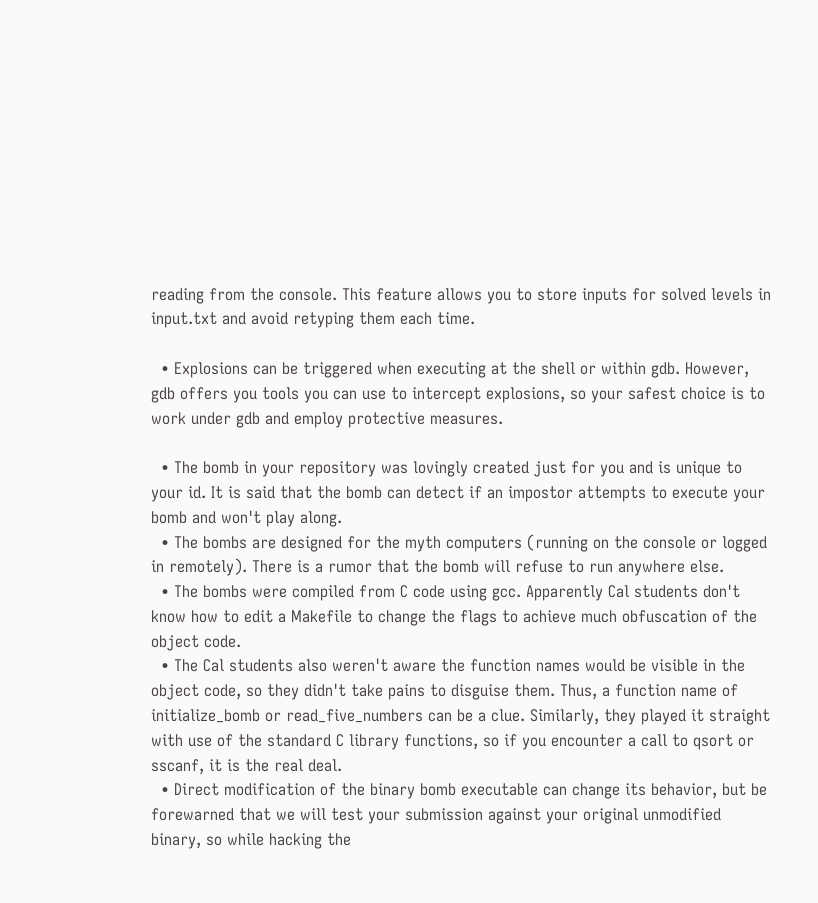reading from the console. This feature allows you to store inputs for solved levels in input.txt and avoid retyping them each time.

  • Explosions can be triggered when executing at the shell or within gdb. However, gdb offers you tools you can use to intercept explosions, so your safest choice is to work under gdb and employ protective measures.

  • The bomb in your repository was lovingly created just for you and is unique to your id. It is said that the bomb can detect if an impostor attempts to execute your bomb and won't play along.
  • The bombs are designed for the myth computers (running on the console or logged in remotely). There is a rumor that the bomb will refuse to run anywhere else.
  • The bombs were compiled from C code using gcc. Apparently Cal students don't know how to edit a Makefile to change the flags to achieve much obfuscation of the object code.
  • The Cal students also weren't aware the function names would be visible in the object code, so they didn't take pains to disguise them. Thus, a function name of initialize_bomb or read_five_numbers can be a clue. Similarly, they played it straight with use of the standard C library functions, so if you encounter a call to qsort or sscanf, it is the real deal.
  • Direct modification of the binary bomb executable can change its behavior, but be forewarned that we will test your submission against your original unmodified binary, so while hacking the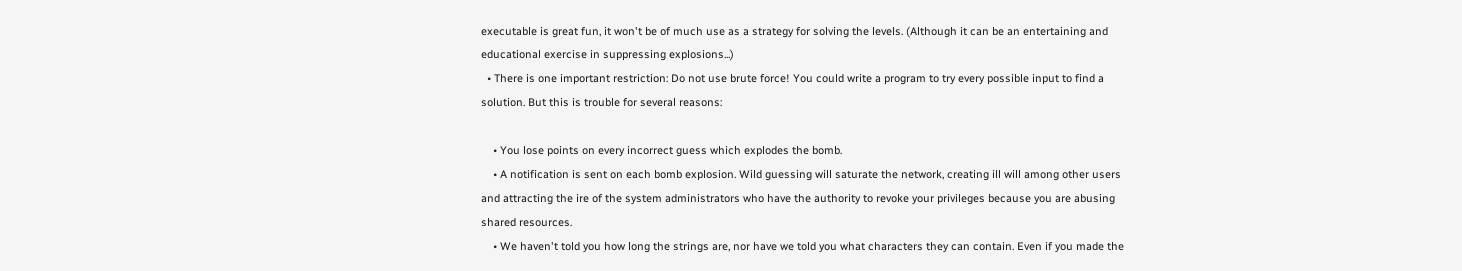executable is great fun, it won't be of much use as a strategy for solving the levels. (Although it can be an entertaining and educational exercise in suppressing explosions...)
  • There is one important restriction: Do not use brute force! You could write a program to try every possible input to find a solution. But this is trouble for several reasons:

    • You lose points on every incorrect guess which explodes the bomb.
    • A notification is sent on each bomb explosion. Wild guessing will saturate the network, creating ill will among other users and attracting the ire of the system administrators who have the authority to revoke your privileges because you are abusing shared resources.
    • We haven't told you how long the strings are, nor have we told you what characters they can contain. Even if you made the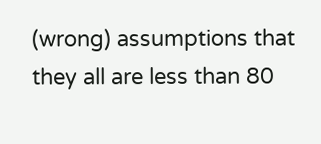(wrong) assumptions that they all are less than 80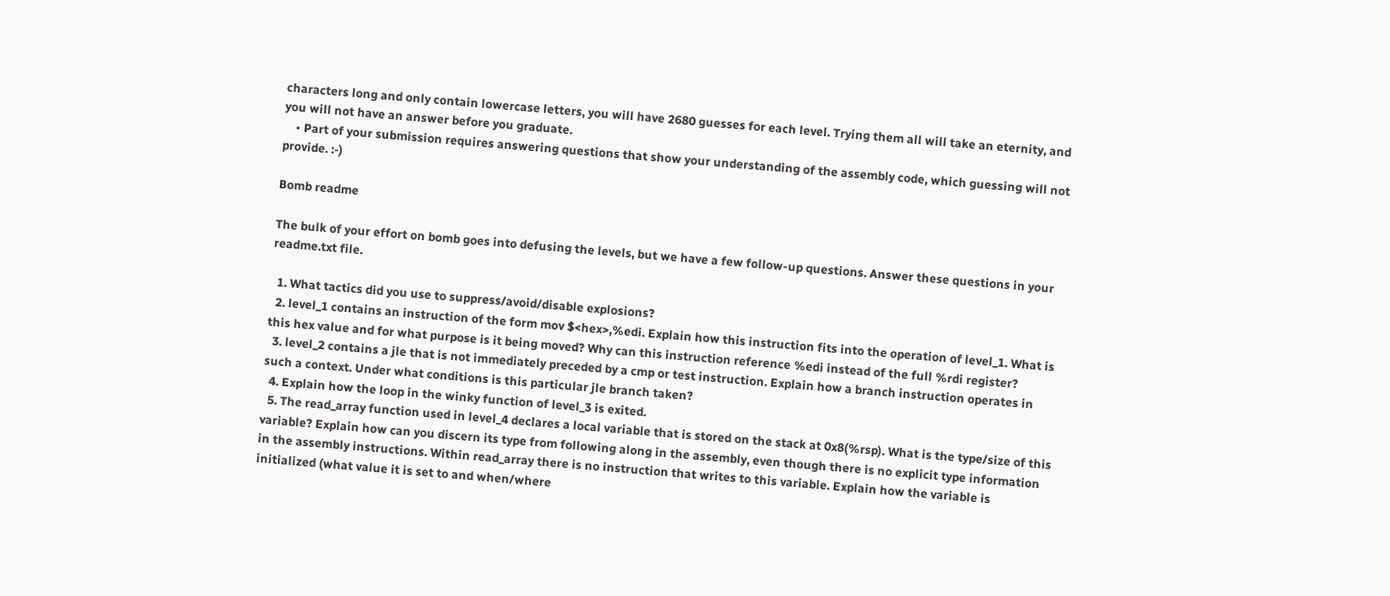characters long and only contain lowercase letters, you will have 2680 guesses for each level. Trying them all will take an eternity, and you will not have an answer before you graduate.
    • Part of your submission requires answering questions that show your understanding of the assembly code, which guessing will not provide. :-)

Bomb readme

The bulk of your effort on bomb goes into defusing the levels, but we have a few follow-up questions. Answer these questions in your readme.txt file.

  1. What tactics did you use to suppress/avoid/disable explosions?
  2. level_1 contains an instruction of the form mov $<hex>,%edi. Explain how this instruction fits into the operation of level_1. What is this hex value and for what purpose is it being moved? Why can this instruction reference %edi instead of the full %rdi register?
  3. level_2 contains a jle that is not immediately preceded by a cmp or test instruction. Explain how a branch instruction operates in such a context. Under what conditions is this particular jle branch taken?
  4. Explain how the loop in the winky function of level_3 is exited.
  5. The read_array function used in level_4 declares a local variable that is stored on the stack at 0x8(%rsp). What is the type/size of this variable? Explain how can you discern its type from following along in the assembly, even though there is no explicit type information in the assembly instructions. Within read_array there is no instruction that writes to this variable. Explain how the variable is initialized (what value it is set to and when/where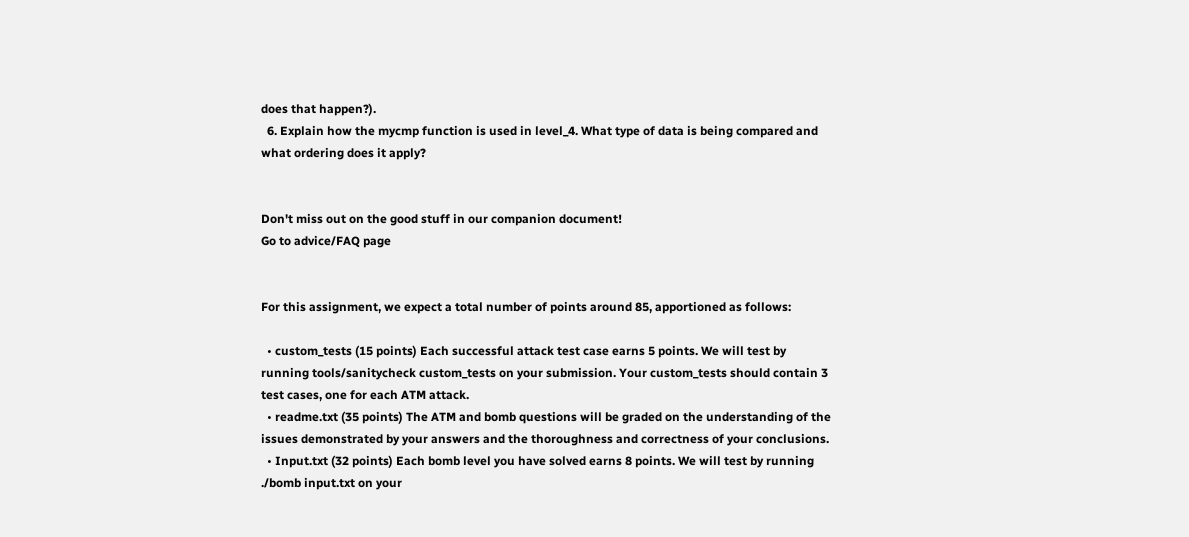does that happen?).
  6. Explain how the mycmp function is used in level_4. What type of data is being compared and what ordering does it apply?


Don't miss out on the good stuff in our companion document!
Go to advice/FAQ page


For this assignment, we expect a total number of points around 85, apportioned as follows:

  • custom_tests (15 points) Each successful attack test case earns 5 points. We will test by running tools/sanitycheck custom_tests on your submission. Your custom_tests should contain 3 test cases, one for each ATM attack.
  • readme.txt (35 points) The ATM and bomb questions will be graded on the understanding of the issues demonstrated by your answers and the thoroughness and correctness of your conclusions.
  • Input.txt (32 points) Each bomb level you have solved earns 8 points. We will test by running ./bomb input.txt on your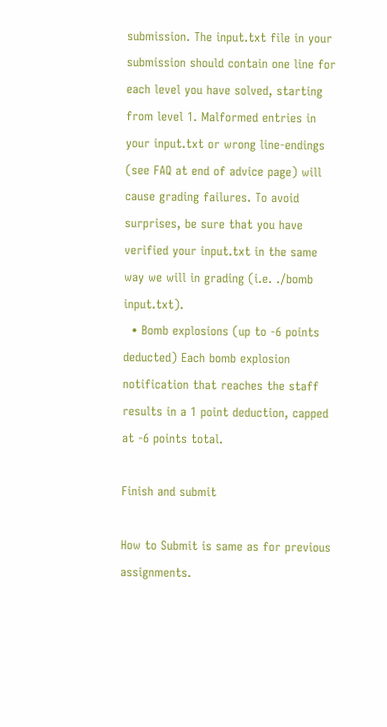submission. The input.txt file in your submission should contain one line for each level you have solved, starting from level 1. Malformed entries in your input.txt or wrong line-endings (see FAQ at end of advice page) will cause grading failures. To avoid surprises, be sure that you have verified your input.txt in the same way we will in grading (i.e. ./bomb input.txt).
  • Bomb explosions (up to -6 points deducted) Each bomb explosion notification that reaches the staff results in a 1 point deduction, capped at -6 points total.

Finish and submit

How to Submit is same as for previous assignments.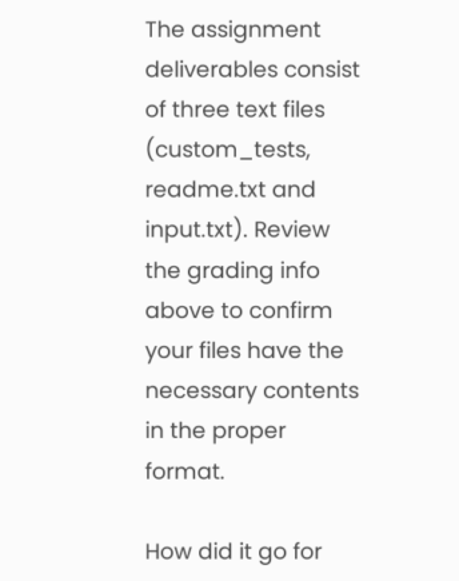The assignment deliverables consist of three text files (custom_tests, readme.txt and input.txt). Review the grading info above to confirm your files have the necessary contents in the proper format.

How did it go for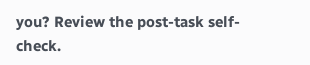you? Review the post-task self-check.